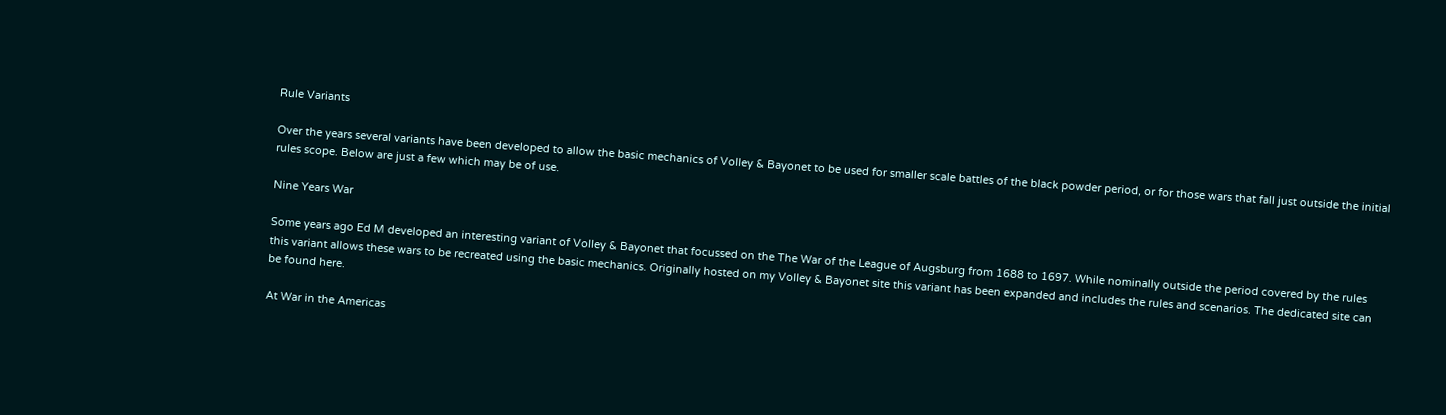Rule Variants

Over the years several variants have been developed to allow the basic mechanics of Volley & Bayonet to be used for smaller scale battles of the black powder period, or for those wars that fall just outside the initial rules scope. Below are just a few which may be of use.

Nine Years War

Some years ago Ed M developed an interesting variant of Volley & Bayonet that focussed on the The War of the League of Augsburg from 1688 to 1697. While nominally outside the period covered by the rules this variant allows these wars to be recreated using the basic mechanics. Originally hosted on my Volley & Bayonet site this variant has been expanded and includes the rules and scenarios. The dedicated site can be found here.

At War in the Americas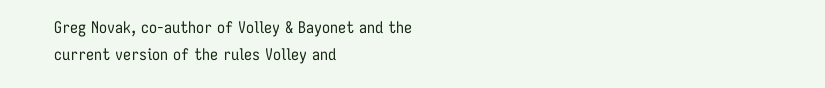Greg Novak, co-author of Volley & Bayonet and the current version of the rules Volley and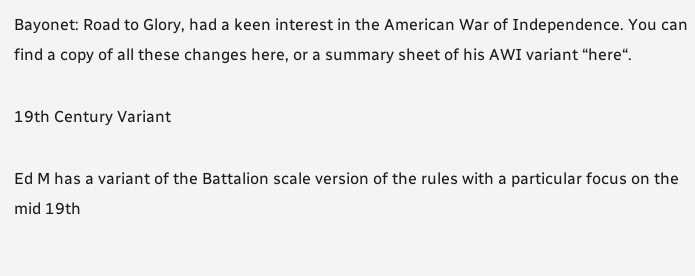Bayonet: Road to Glory, had a keen interest in the American War of Independence. You can find a copy of all these changes here, or a summary sheet of his AWI variant “here“.

19th Century Variant

Ed M has a variant of the Battalion scale version of the rules with a particular focus on the mid 19th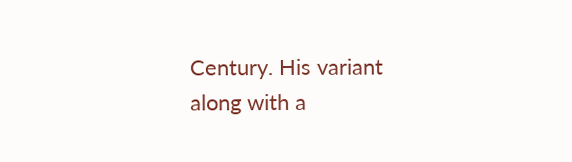Century. His variant along with a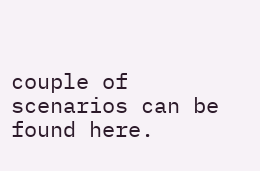couple of scenarios can be found here.